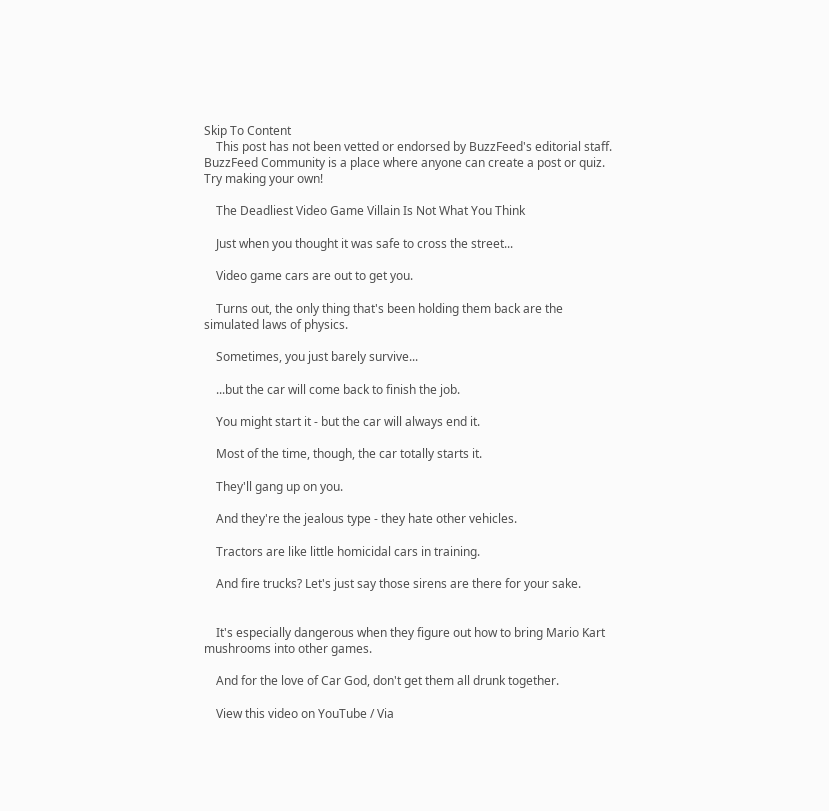Skip To Content
    This post has not been vetted or endorsed by BuzzFeed's editorial staff. BuzzFeed Community is a place where anyone can create a post or quiz. Try making your own!

    The Deadliest Video Game Villain Is Not What You Think

    Just when you thought it was safe to cross the street...

    Video game cars are out to get you.

    Turns out, the only thing that's been holding them back are the simulated laws of physics.

    Sometimes, you just barely survive...

    ...but the car will come back to finish the job.

    You might start it - but the car will always end it.

    Most of the time, though, the car totally starts it.

    They'll gang up on you.

    And they're the jealous type - they hate other vehicles.

    Tractors are like little homicidal cars in training.

    And fire trucks? Let's just say those sirens are there for your sake.


    It's especially dangerous when they figure out how to bring Mario Kart mushrooms into other games.

    And for the love of Car God, don't get them all drunk together.

    View this video on YouTube / Via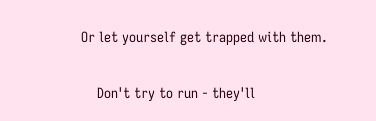Or let yourself get trapped with them.

    Don't try to run - they'll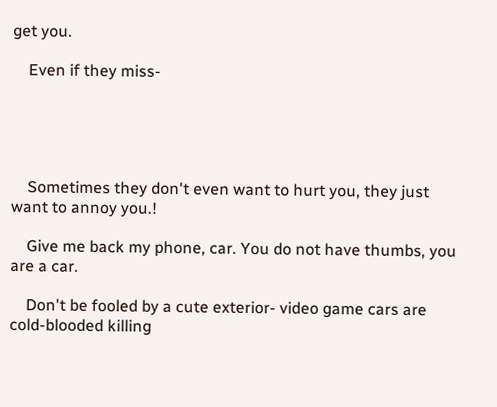get you.

    Even if they miss-





    Sometimes they don't even want to hurt you, they just want to annoy you.!

    Give me back my phone, car. You do not have thumbs, you are a car.

    Don't be fooled by a cute exterior- video game cars are cold-blooded killing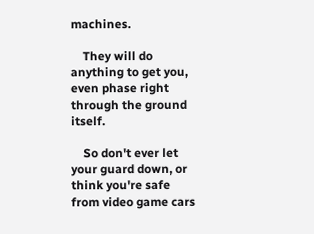machines.

    They will do anything to get you, even phase right through the ground itself.

    So don't ever let your guard down, or think you're safe from video game cars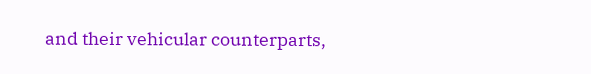and their vehicular counterparts,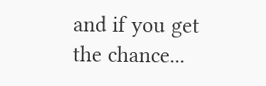and if you get the chance...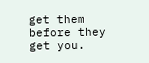get them before they get you.